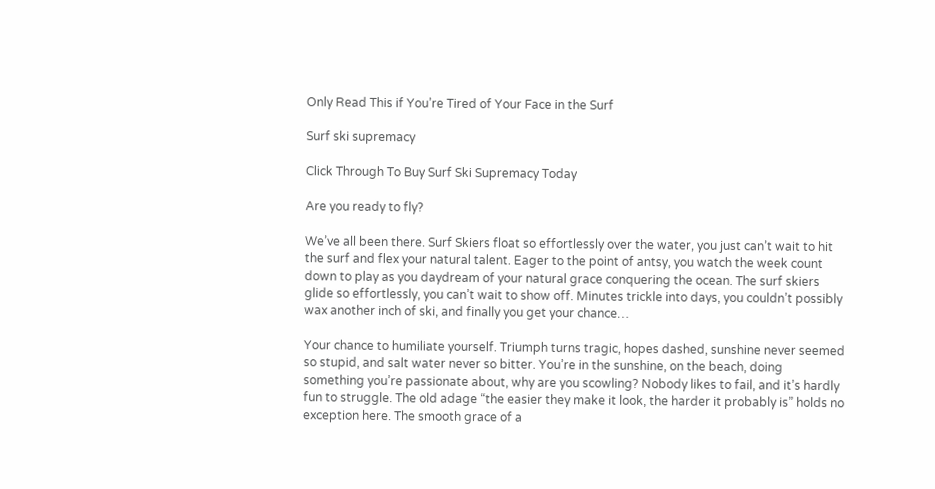Only Read This if You’re Tired of Your Face in the Surf

Surf ski supremacy

Click Through To Buy Surf Ski Supremacy Today

Are you ready to fly?

We’ve all been there. Surf Skiers float so effortlessly over the water, you just can’t wait to hit the surf and flex your natural talent. Eager to the point of antsy, you watch the week count down to play as you daydream of your natural grace conquering the ocean. The surf skiers glide so effortlessly, you can’t wait to show off. Minutes trickle into days, you couldn’t possibly wax another inch of ski, and finally you get your chance…

Your chance to humiliate yourself. Triumph turns tragic, hopes dashed, sunshine never seemed so stupid, and salt water never so bitter. You’re in the sunshine, on the beach, doing something you’re passionate about, why are you scowling? Nobody likes to fail, and it’s hardly fun to struggle. The old adage “the easier they make it look, the harder it probably is” holds no exception here. The smooth grace of a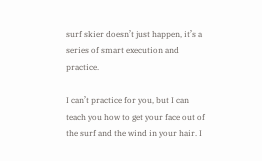surf skier doesn’t just happen, it’s a series of smart execution and practice.

I can’t practice for you, but I can teach you how to get your face out of the surf and the wind in your hair. I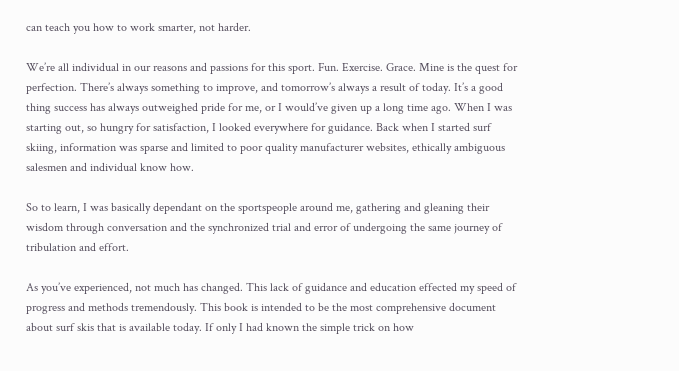can teach you how to work smarter, not harder.

We’re all individual in our reasons and passions for this sport. Fun. Exercise. Grace. Mine is the quest for perfection. There’s always something to improve, and tomorrow’s always a result of today. It’s a good thing success has always outweighed pride for me, or I would’ve given up a long time ago. When I was starting out, so hungry for satisfaction, I looked everywhere for guidance. Back when I started surf skiing, information was sparse and limited to poor quality manufacturer websites, ethically ambiguous salesmen and individual know how.

So to learn, I was basically dependant on the sportspeople around me, gathering and gleaning their wisdom through conversation and the synchronized trial and error of undergoing the same journey of tribulation and effort.

As you’ve experienced, not much has changed. This lack of guidance and education effected my speed of progress and methods tremendously. This book is intended to be the most comprehensive document about surf skis that is available today. If only I had known the simple trick on how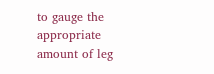to gauge the appropriate amount of leg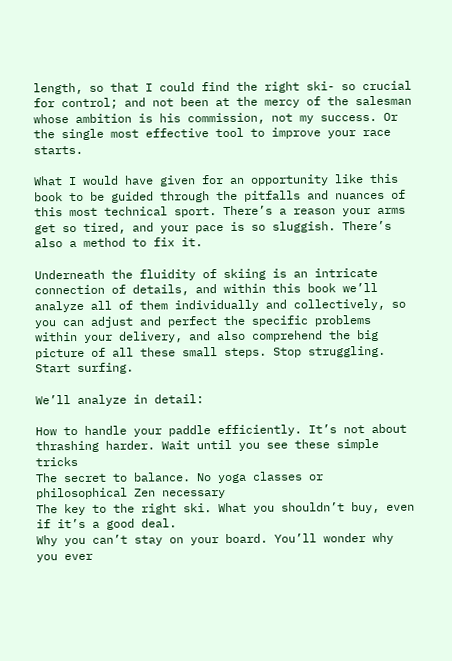length, so that I could find the right ski- so crucial for control; and not been at the mercy of the salesman whose ambition is his commission, not my success. Or the single most effective tool to improve your race starts.

What I would have given for an opportunity like this book to be guided through the pitfalls and nuances of this most technical sport. There’s a reason your arms get so tired, and your pace is so sluggish. There’s also a method to fix it.

Underneath the fluidity of skiing is an intricate connection of details, and within this book we’ll analyze all of them individually and collectively, so you can adjust and perfect the specific problems within your delivery, and also comprehend the big picture of all these small steps. Stop struggling. Start surfing.

We’ll analyze in detail:

How to handle your paddle efficiently. It’s not about thrashing harder. Wait until you see these simple tricks
The secret to balance. No yoga classes or philosophical Zen necessary
The key to the right ski. What you shouldn’t buy, even if it’s a good deal.
Why you can’t stay on your board. You’ll wonder why you ever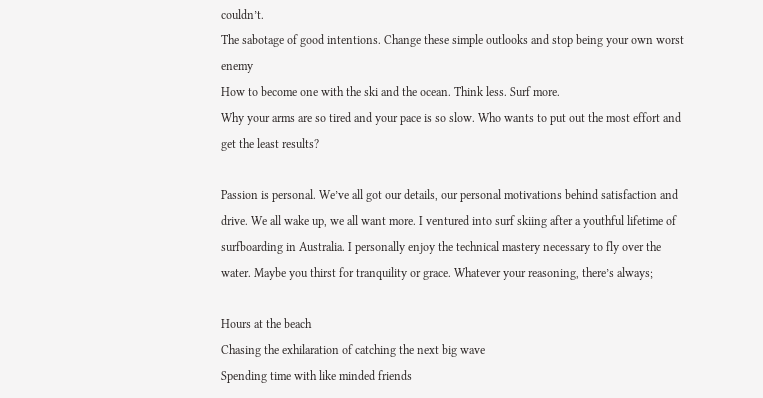couldn’t.
The sabotage of good intentions. Change these simple outlooks and stop being your own worst enemy
How to become one with the ski and the ocean. Think less. Surf more.
Why your arms are so tired and your pace is so slow. Who wants to put out the most effort and get the least results?

Passion is personal. We’ve all got our details, our personal motivations behind satisfaction and drive. We all wake up, we all want more. I ventured into surf skiing after a youthful lifetime of surfboarding in Australia. I personally enjoy the technical mastery necessary to fly over the water. Maybe you thirst for tranquility or grace. Whatever your reasoning, there’s always;

Hours at the beach
Chasing the exhilaration of catching the next big wave
Spending time with like minded friends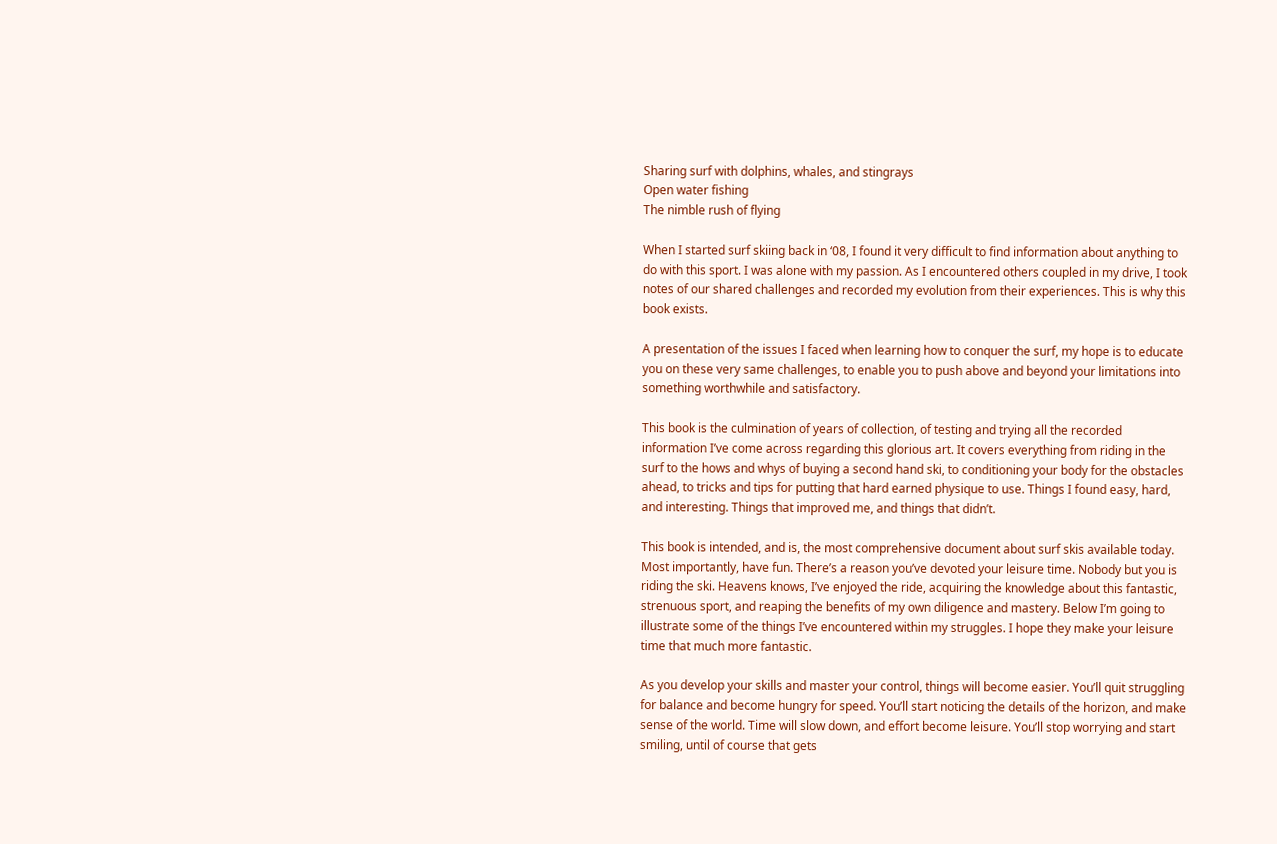Sharing surf with dolphins, whales, and stingrays
Open water fishing
The nimble rush of flying

When I started surf skiing back in ‘08, I found it very difficult to find information about anything to do with this sport. I was alone with my passion. As I encountered others coupled in my drive, I took notes of our shared challenges and recorded my evolution from their experiences. This is why this book exists.

A presentation of the issues I faced when learning how to conquer the surf, my hope is to educate you on these very same challenges, to enable you to push above and beyond your limitations into something worthwhile and satisfactory.

This book is the culmination of years of collection, of testing and trying all the recorded information I’ve come across regarding this glorious art. It covers everything from riding in the surf to the hows and whys of buying a second hand ski, to conditioning your body for the obstacles ahead, to tricks and tips for putting that hard earned physique to use. Things I found easy, hard, and interesting. Things that improved me, and things that didn’t.

This book is intended, and is, the most comprehensive document about surf skis available today. Most importantly, have fun. There’s a reason you’ve devoted your leisure time. Nobody but you is riding the ski. Heavens knows, I’ve enjoyed the ride, acquiring the knowledge about this fantastic, strenuous sport, and reaping the benefits of my own diligence and mastery. Below I’m going to illustrate some of the things I’ve encountered within my struggles. I hope they make your leisure time that much more fantastic.

As you develop your skills and master your control, things will become easier. You’ll quit struggling for balance and become hungry for speed. You’ll start noticing the details of the horizon, and make sense of the world. Time will slow down, and effort become leisure. You’ll stop worrying and start smiling, until of course that gets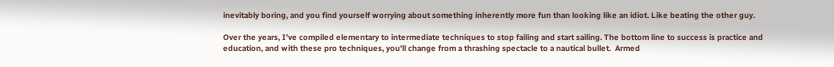inevitably boring, and you find yourself worrying about something inherently more fun than looking like an idiot. Like beating the other guy.

Over the years, I’ve compiled elementary to intermediate techniques to stop failing and start sailing. The bottom line to success is practice and education, and with these pro techniques, you’ll change from a thrashing spectacle to a nautical bullet.  Armed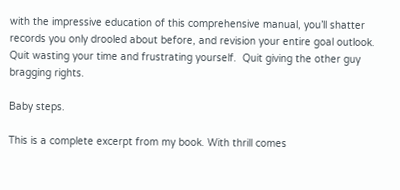with the impressive education of this comprehensive manual, you’ll shatter records you only drooled about before, and revision your entire goal outlook. Quit wasting your time and frustrating yourself.  Quit giving the other guy bragging rights.

Baby steps.

This is a complete excerpt from my book. With thrill comes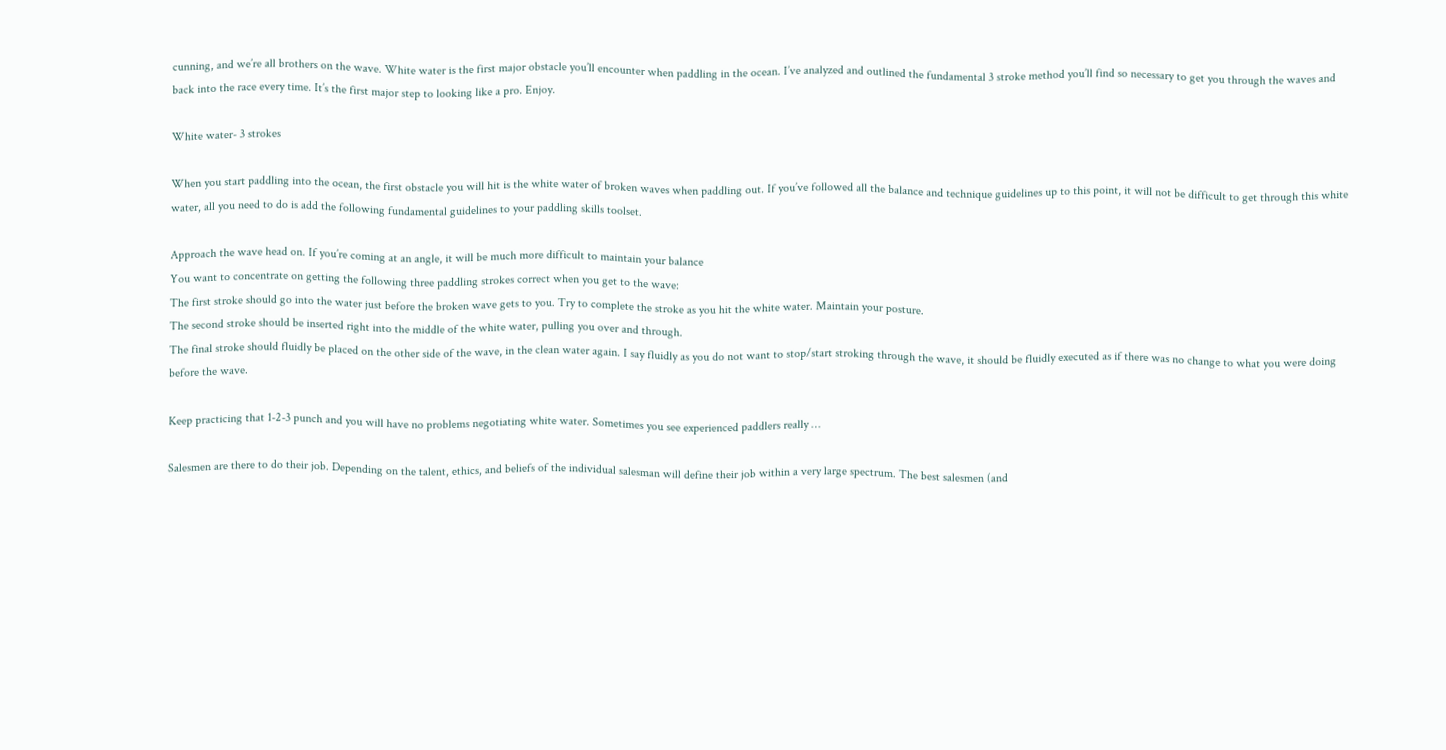cunning, and we’re all brothers on the wave. White water is the first major obstacle you’ll encounter when paddling in the ocean. I’ve analyzed and outlined the fundamental 3 stroke method you’ll find so necessary to get you through the waves and back into the race every time. It’s the first major step to looking like a pro. Enjoy.

White water- 3 strokes

When you start paddling into the ocean, the first obstacle you will hit is the white water of broken waves when paddling out. If you’ve followed all the balance and technique guidelines up to this point, it will not be difficult to get through this white water, all you need to do is add the following fundamental guidelines to your paddling skills toolset.

Approach the wave head on. If you’re coming at an angle, it will be much more difficult to maintain your balance
You want to concentrate on getting the following three paddling strokes correct when you get to the wave:
The first stroke should go into the water just before the broken wave gets to you. Try to complete the stroke as you hit the white water. Maintain your posture.
The second stroke should be inserted right into the middle of the white water, pulling you over and through.
The final stroke should fluidly be placed on the other side of the wave, in the clean water again. I say fluidly as you do not want to stop/start stroking through the wave, it should be fluidly executed as if there was no change to what you were doing before the wave.

Keep practicing that 1-2-3 punch and you will have no problems negotiating white water. Sometimes you see experienced paddlers really …

Salesmen are there to do their job. Depending on the talent, ethics, and beliefs of the individual salesman will define their job within a very large spectrum. The best salesmen (and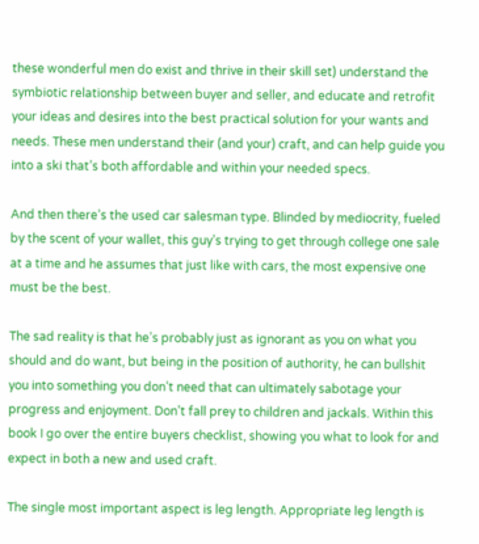these wonderful men do exist and thrive in their skill set) understand the symbiotic relationship between buyer and seller, and educate and retrofit your ideas and desires into the best practical solution for your wants and needs. These men understand their (and your) craft, and can help guide you into a ski that’s both affordable and within your needed specs.

And then there’s the used car salesman type. Blinded by mediocrity, fueled by the scent of your wallet, this guy’s trying to get through college one sale at a time and he assumes that just like with cars, the most expensive one must be the best.

The sad reality is that he’s probably just as ignorant as you on what you should and do want, but being in the position of authority, he can bullshit you into something you don’t need that can ultimately sabotage your progress and enjoyment. Don’t fall prey to children and jackals. Within this book I go over the entire buyers checklist, showing you what to look for and expect in both a new and used craft.

The single most important aspect is leg length. Appropriate leg length is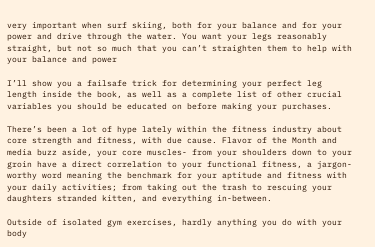very important when surf skiing, both for your balance and for your power and drive through the water. You want your legs reasonably straight, but not so much that you can’t straighten them to help with your balance and power

I’ll show you a failsafe trick for determining your perfect leg length inside the book, as well as a complete list of other crucial variables you should be educated on before making your purchases.

There’s been a lot of hype lately within the fitness industry about core strength and fitness, with due cause. Flavor of the Month and media buzz aside, your core muscles- from your shoulders down to your groin have a direct correlation to your functional fitness, a jargon-worthy word meaning the benchmark for your aptitude and fitness with your daily activities; from taking out the trash to rescuing your daughters stranded kitten, and everything in-between.

Outside of isolated gym exercises, hardly anything you do with your body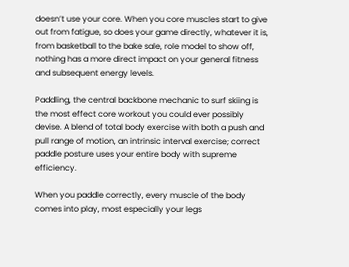doesn’t use your core. When you core muscles start to give out from fatigue, so does your game directly, whatever it is, from basketball to the bake sale, role model to show off, nothing has a more direct impact on your general fitness and subsequent energy levels.

Paddling, the central backbone mechanic to surf skiing is the most effect core workout you could ever possibly devise. A blend of total body exercise with both a push and pull range of motion, an intrinsic interval exercise; correct paddle posture uses your entire body with supreme efficiency.

When you paddle correctly, every muscle of the body comes into play, most especially your legs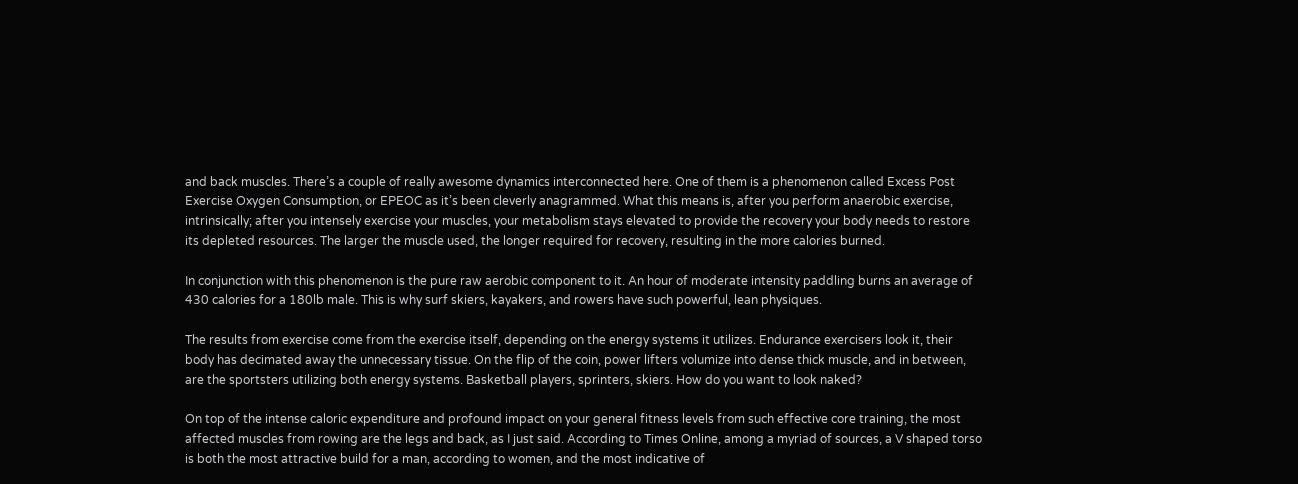and back muscles. There’s a couple of really awesome dynamics interconnected here. One of them is a phenomenon called Excess Post Exercise Oxygen Consumption, or EPEOC as it’s been cleverly anagrammed. What this means is, after you perform anaerobic exercise, intrinsically; after you intensely exercise your muscles, your metabolism stays elevated to provide the recovery your body needs to restore its depleted resources. The larger the muscle used, the longer required for recovery, resulting in the more calories burned.

In conjunction with this phenomenon is the pure raw aerobic component to it. An hour of moderate intensity paddling burns an average of 430 calories for a 180lb male. This is why surf skiers, kayakers, and rowers have such powerful, lean physiques.

The results from exercise come from the exercise itself, depending on the energy systems it utilizes. Endurance exercisers look it, their body has decimated away the unnecessary tissue. On the flip of the coin, power lifters volumize into dense thick muscle, and in between, are the sportsters utilizing both energy systems. Basketball players, sprinters, skiers. How do you want to look naked?

On top of the intense caloric expenditure and profound impact on your general fitness levels from such effective core training, the most affected muscles from rowing are the legs and back, as I just said. According to Times Online, among a myriad of sources, a V shaped torso is both the most attractive build for a man, according to women, and the most indicative of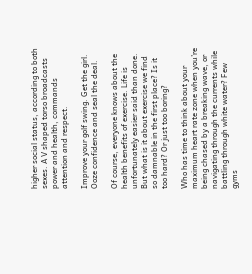higher social status, according to both sexes. A V shaped torso broadcasts power and health, commands attention and respect.

Improve your golf swing. Get the girl. Ooze confidence and seal the deal.

Of course, everyone knows about the health benefits of exercise. Life is unfortunately easier said than done. But what is it about exercise we find so damnable in the first place? Is it too hard? Or just too boring?

Who has time to think about your maximum heart rate zone when you’re being chased by a breaking wave, or navigating through the currents while battling through white water? Few gyms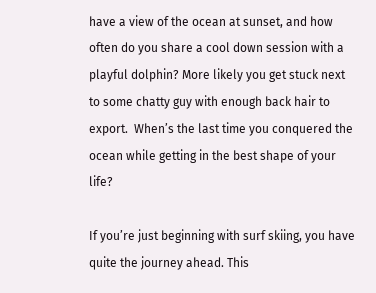have a view of the ocean at sunset, and how often do you share a cool down session with a playful dolphin? More likely you get stuck next to some chatty guy with enough back hair to export.  When’s the last time you conquered the ocean while getting in the best shape of your life?

If you’re just beginning with surf skiing, you have quite the journey ahead. This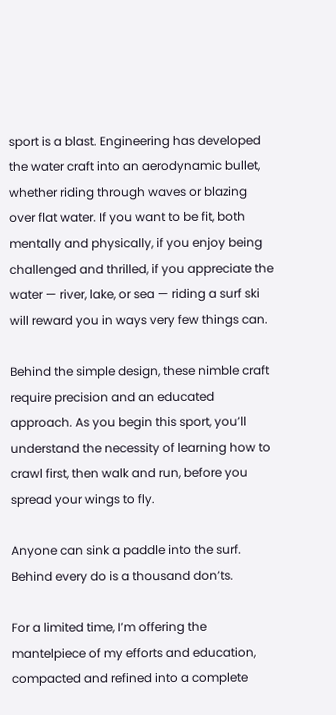sport is a blast. Engineering has developed the water craft into an aerodynamic bullet, whether riding through waves or blazing over flat water. If you want to be fit, both mentally and physically, if you enjoy being challenged and thrilled, if you appreciate the water — river, lake, or sea — riding a surf ski will reward you in ways very few things can.

Behind the simple design, these nimble craft require precision and an educated approach. As you begin this sport, you’ll understand the necessity of learning how to crawl first, then walk and run, before you spread your wings to fly.

Anyone can sink a paddle into the surf. Behind every do is a thousand don’ts.

For a limited time, I’m offering the mantelpiece of my efforts and education, compacted and refined into a complete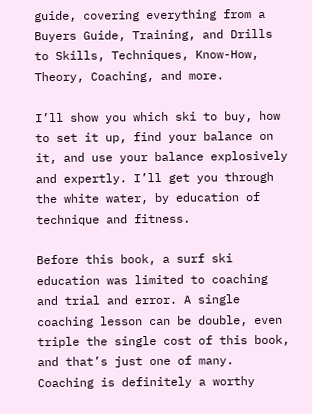guide, covering everything from a Buyers Guide, Training, and Drills to Skills, Techniques, Know-How, Theory, Coaching, and more.

I’ll show you which ski to buy, how to set it up, find your balance on it, and use your balance explosively and expertly. I’ll get you through the white water, by education of technique and fitness.

Before this book, a surf ski education was limited to coaching and trial and error. A single coaching lesson can be double, even triple the single cost of this book, and that’s just one of many. Coaching is definitely a worthy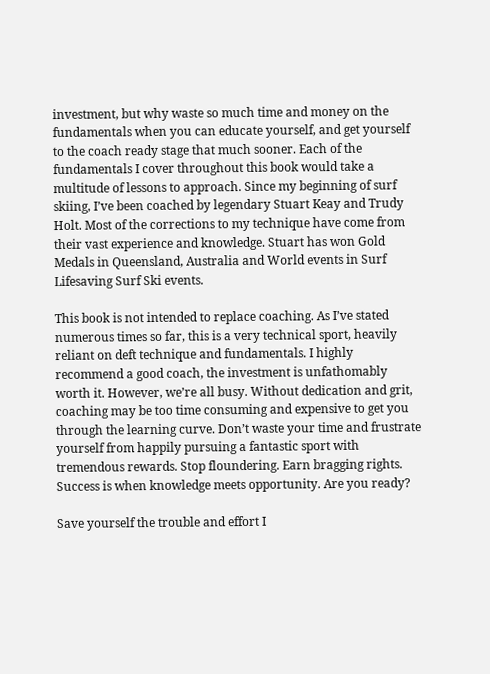investment, but why waste so much time and money on the fundamentals when you can educate yourself, and get yourself to the coach ready stage that much sooner. Each of the fundamentals I cover throughout this book would take a multitude of lessons to approach. Since my beginning of surf skiing, I’ve been coached by legendary Stuart Keay and Trudy Holt. Most of the corrections to my technique have come from their vast experience and knowledge. Stuart has won Gold Medals in Queensland, Australia and World events in Surf Lifesaving Surf Ski events.

This book is not intended to replace coaching. As I’ve stated numerous times so far, this is a very technical sport, heavily reliant on deft technique and fundamentals. I highly recommend a good coach, the investment is unfathomably worth it. However, we’re all busy. Without dedication and grit, coaching may be too time consuming and expensive to get you through the learning curve. Don’t waste your time and frustrate yourself from happily pursuing a fantastic sport with tremendous rewards. Stop floundering. Earn bragging rights. Success is when knowledge meets opportunity. Are you ready?

Save yourself the trouble and effort I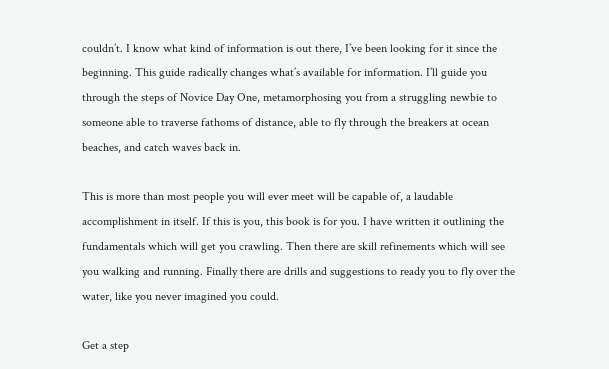couldn’t. I know what kind of information is out there, I’ve been looking for it since the beginning. This guide radically changes what’s available for information. I’ll guide you through the steps of Novice Day One, metamorphosing you from a struggling newbie to someone able to traverse fathoms of distance, able to fly through the breakers at ocean beaches, and catch waves back in.

This is more than most people you will ever meet will be capable of, a laudable accomplishment in itself. If this is you, this book is for you. I have written it outlining the fundamentals which will get you crawling. Then there are skill refinements which will see you walking and running. Finally there are drills and suggestions to ready you to fly over the water, like you never imagined you could.

Get a step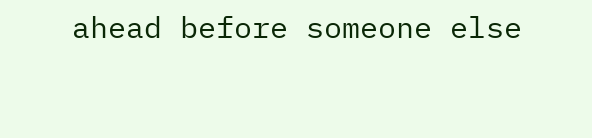ahead before someone else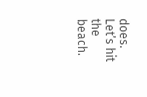does. Let’s hit the beach.